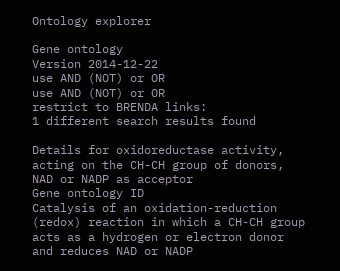Ontology explorer

Gene ontology
Version 2014-12-22
use AND (NOT) or OR
use AND (NOT) or OR
restrict to BRENDA links:
1 different search results found

Details for oxidoreductase activity, acting on the CH-CH group of donors, NAD or NADP as acceptor
Gene ontology ID
Catalysis of an oxidation-reduction (redox) reaction in which a CH-CH group acts as a hydrogen or electron donor and reduces NAD or NADP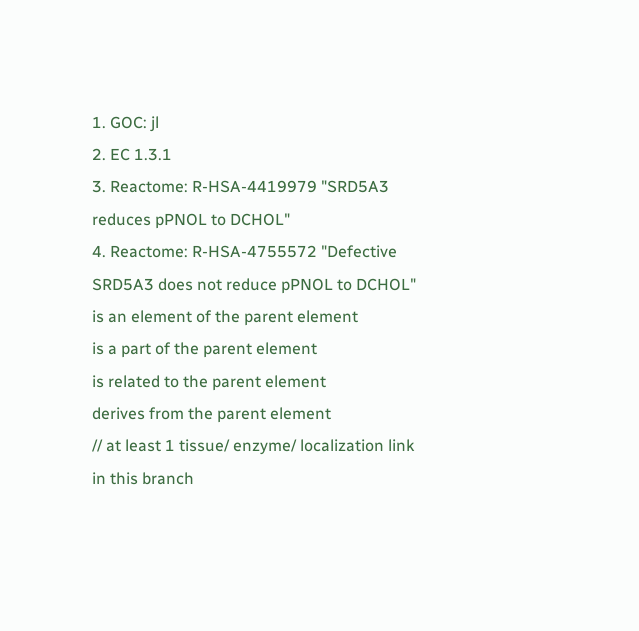1. GOC: jl
2. EC 1.3.1
3. Reactome: R-HSA-4419979 "SRD5A3 reduces pPNOL to DCHOL"
4. Reactome: R-HSA-4755572 "Defective SRD5A3 does not reduce pPNOL to DCHOL"
is an element of the parent element
is a part of the parent element
is related to the parent element
derives from the parent element
// at least 1 tissue/ enzyme/ localization link in this branch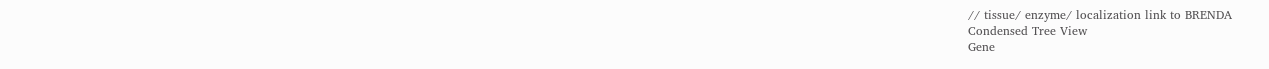// tissue/ enzyme/ localization link to BRENDA
Condensed Tree View
Gene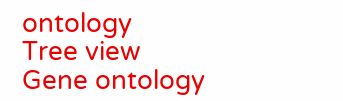ontology
Tree view
Gene ontology